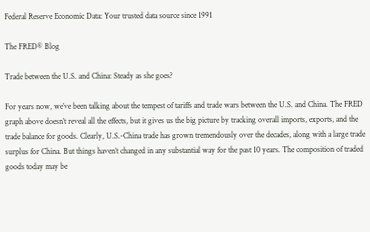Federal Reserve Economic Data: Your trusted data source since 1991

The FRED® Blog

Trade between the U.S. and China: Steady as she goes?

For years now, we’ve been talking about the tempest of tariffs and trade wars between the U.S. and China. The FRED graph above doesn’t reveal all the effects, but it gives us the big picture by tracking overall imports, exports, and the trade balance for goods. Clearly, U.S.-China trade has grown tremendously over the decades, along with a large trade surplus for China. But things haven’t changed in any substantial way for the past 10 years. The composition of traded goods today may be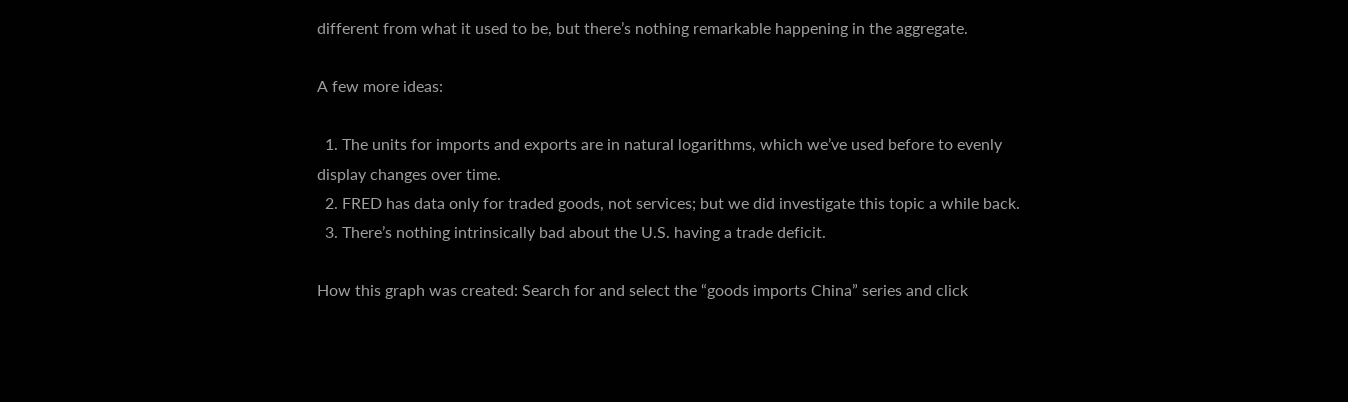different from what it used to be, but there’s nothing remarkable happening in the aggregate.

A few more ideas:

  1. The units for imports and exports are in natural logarithms, which we’ve used before to evenly display changes over time.
  2. FRED has data only for traded goods, not services; but we did investigate this topic a while back.
  3. There’s nothing intrinsically bad about the U.S. having a trade deficit.

How this graph was created: Search for and select the “goods imports China” series and click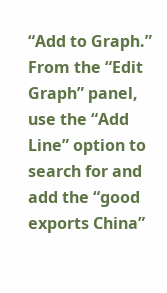“Add to Graph.” From the “Edit Graph” panel, use the “Add Line” option to search for and add the “good exports China”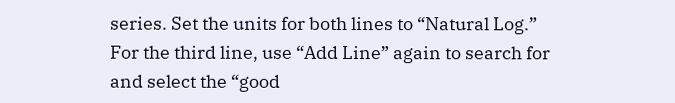series. Set the units for both lines to “Natural Log.” For the third line, use “Add Line” again to search for and select the “good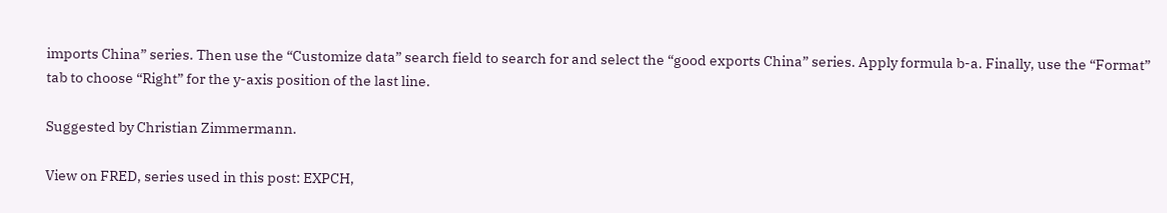imports China” series. Then use the “Customize data” search field to search for and select the “good exports China” series. Apply formula b-a. Finally, use the “Format” tab to choose “Right” for the y-axis position of the last line.

Suggested by Christian Zimmermann.

View on FRED, series used in this post: EXPCH,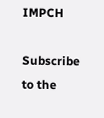IMPCH

Subscribe to the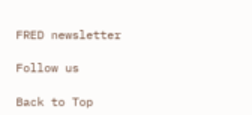FRED newsletter

Follow us

Back to Top